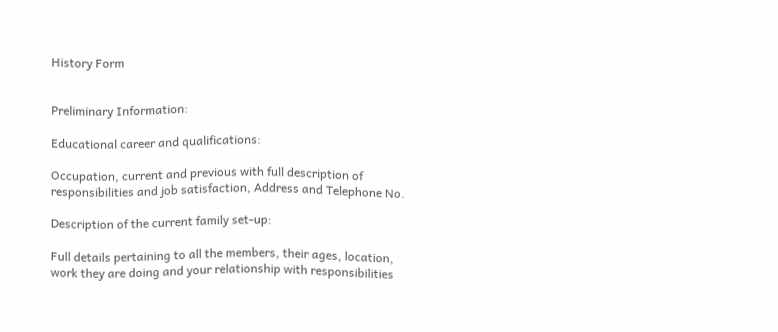History Form


Preliminary Information:

Educational career and qualifications:

Occupation, current and previous with full description of responsibilities and job satisfaction, Address and Telephone No.

Description of the current family set-up:

Full details pertaining to all the members, their ages, location, work they are doing and your relationship with responsibilities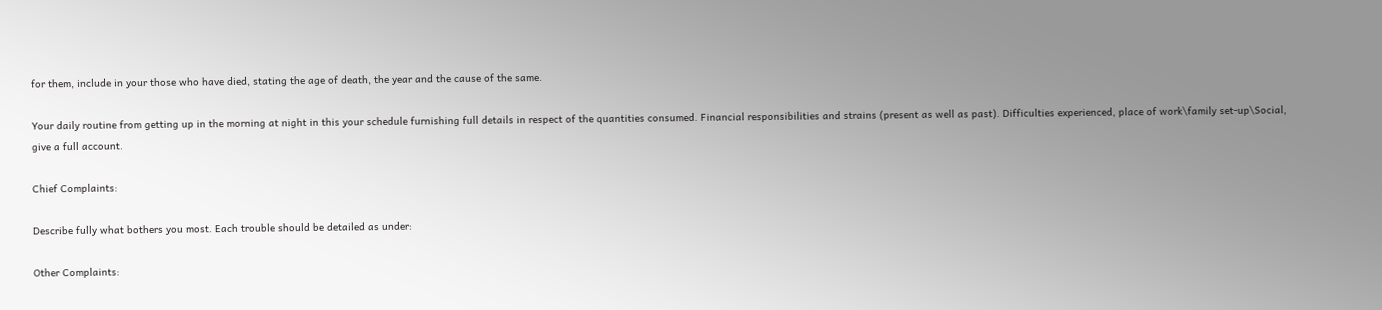for them, include in your those who have died, stating the age of death, the year and the cause of the same.

Your daily routine from getting up in the morning at night in this your schedule furnishing full details in respect of the quantities consumed. Financial responsibilities and strains (present as well as past). Difficulties experienced, place of work\family set-up\Social, give a full account.

Chief Complaints:

Describe fully what bothers you most. Each trouble should be detailed as under:

Other Complaints: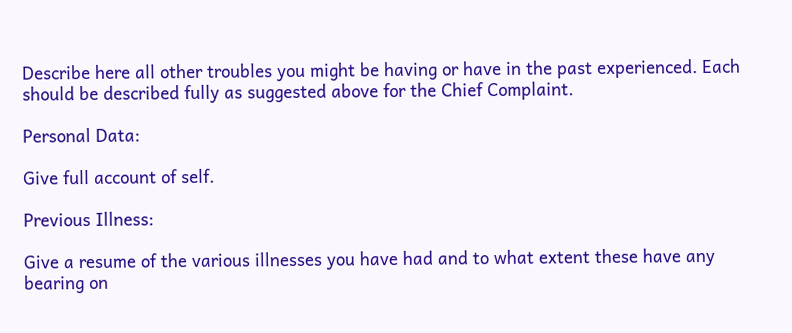Describe here all other troubles you might be having or have in the past experienced. Each should be described fully as suggested above for the Chief Complaint.

Personal Data:

Give full account of self.

Previous Illness:

Give a resume of the various illnesses you have had and to what extent these have any bearing on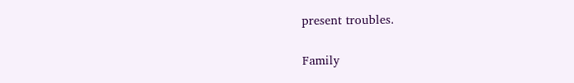present troubles.

Family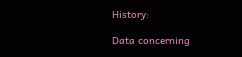History:

Data concerning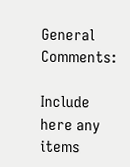General Comments:

Include here any items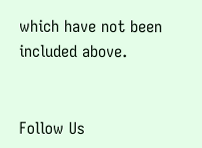which have not been included above.


Follow Us